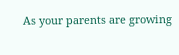As your parents are growing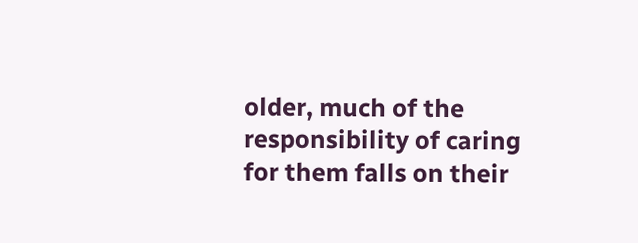older, much of the responsibility of caring for them falls on their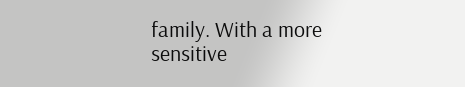family. With a more sensitive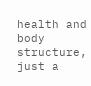health and body structure, just a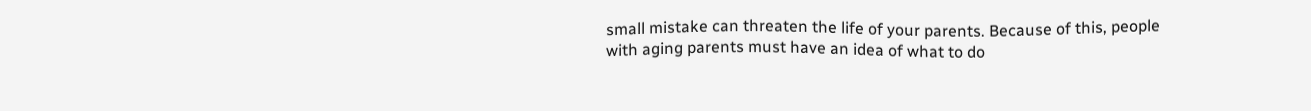small mistake can threaten the life of your parents. Because of this, people with aging parents must have an idea of what to do